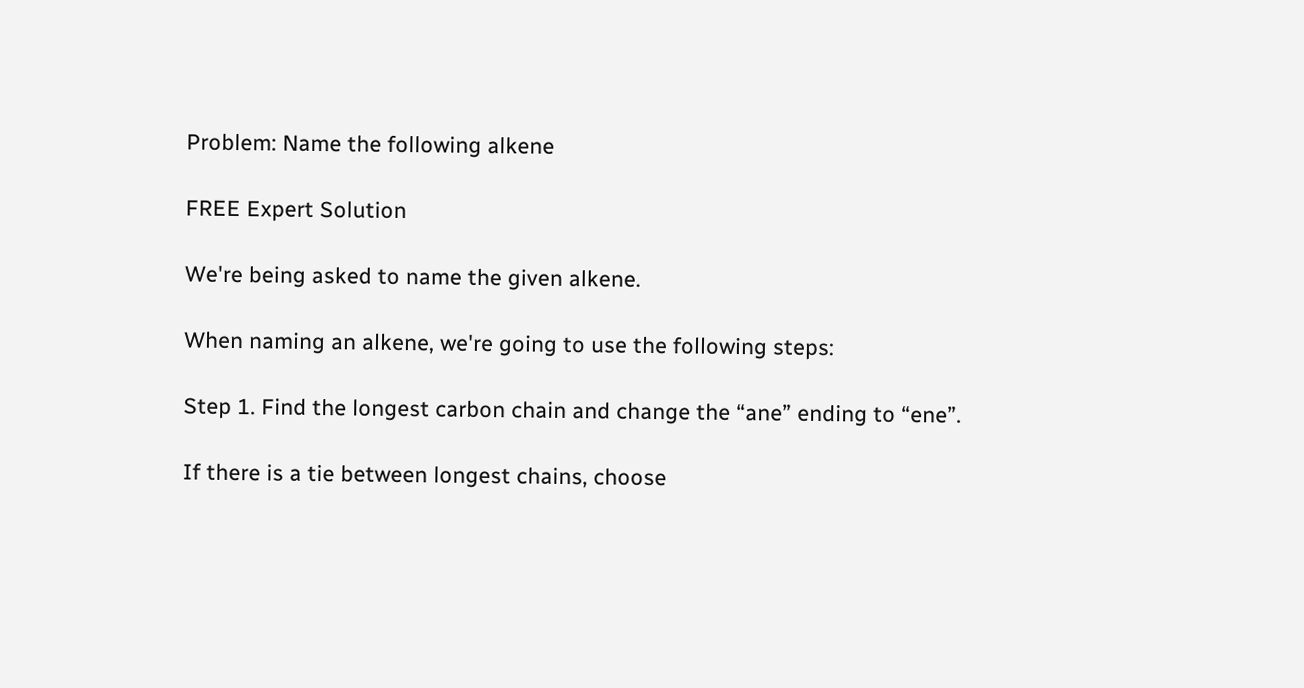Problem: Name the following alkene

FREE Expert Solution

We're being asked to name the given alkene.

When naming an alkene, we're going to use the following steps:

Step 1. Find the longest carbon chain and change the “ane” ending to “ene”.

If there is a tie between longest chains, choose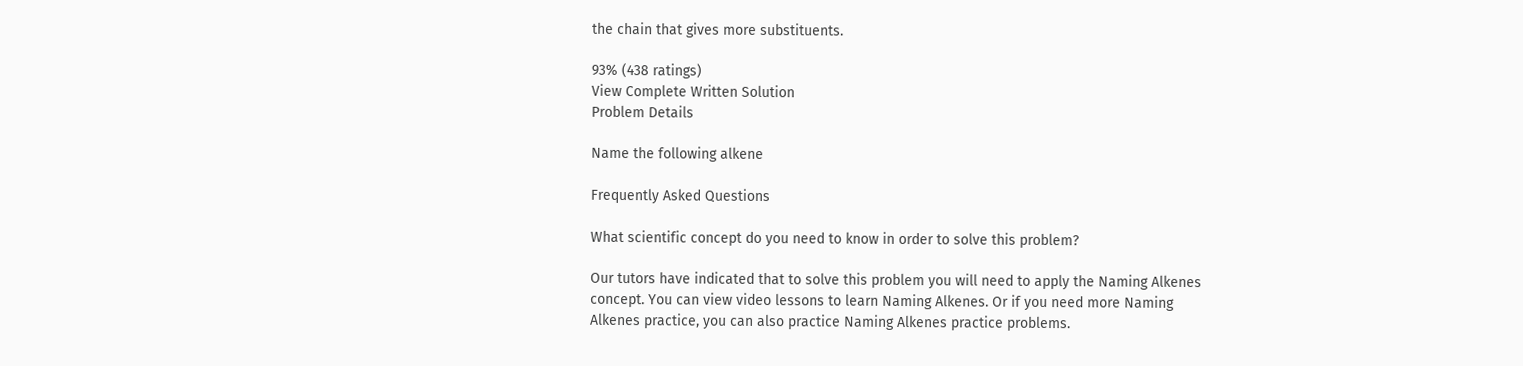the chain that gives more substituents.

93% (438 ratings)
View Complete Written Solution
Problem Details

Name the following alkene

Frequently Asked Questions

What scientific concept do you need to know in order to solve this problem?

Our tutors have indicated that to solve this problem you will need to apply the Naming Alkenes concept. You can view video lessons to learn Naming Alkenes. Or if you need more Naming Alkenes practice, you can also practice Naming Alkenes practice problems.